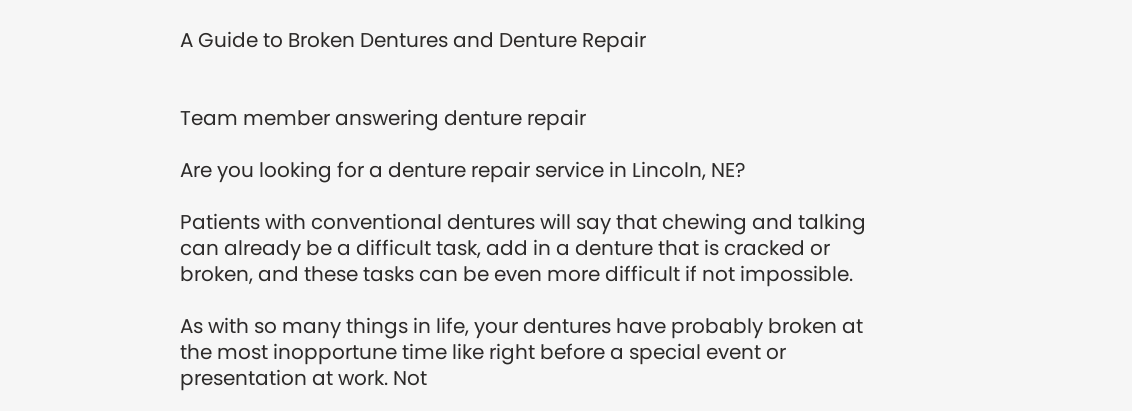A Guide to Broken Dentures and Denture Repair


Team member answering denture repair

Are you looking for a denture repair service in Lincoln, NE?

Patients with conventional dentures will say that chewing and talking can already be a difficult task, add in a denture that is cracked or broken, and these tasks can be even more difficult if not impossible.

As with so many things in life, your dentures have probably broken at the most inopportune time like right before a special event or presentation at work. Not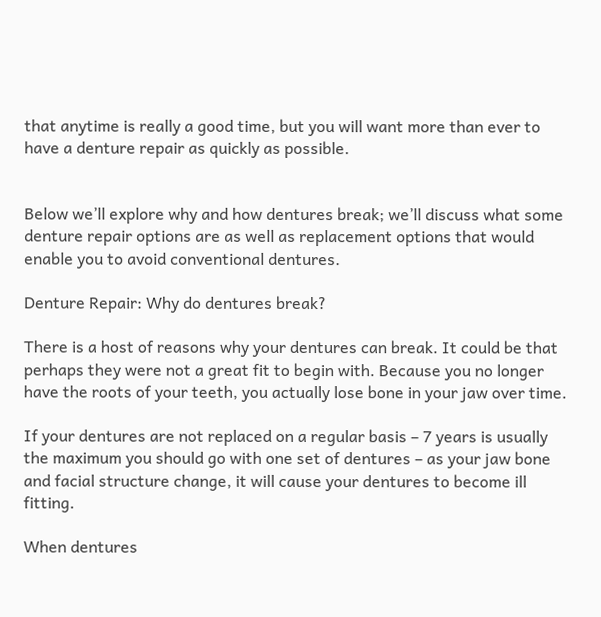that anytime is really a good time, but you will want more than ever to have a denture repair as quickly as possible.


Below we’ll explore why and how dentures break; we’ll discuss what some denture repair options are as well as replacement options that would enable you to avoid conventional dentures.

Denture Repair: Why do dentures break?

There is a host of reasons why your dentures can break. It could be that perhaps they were not a great fit to begin with. Because you no longer have the roots of your teeth, you actually lose bone in your jaw over time.

If your dentures are not replaced on a regular basis – 7 years is usually the maximum you should go with one set of dentures – as your jaw bone and facial structure change, it will cause your dentures to become ill fitting.

When dentures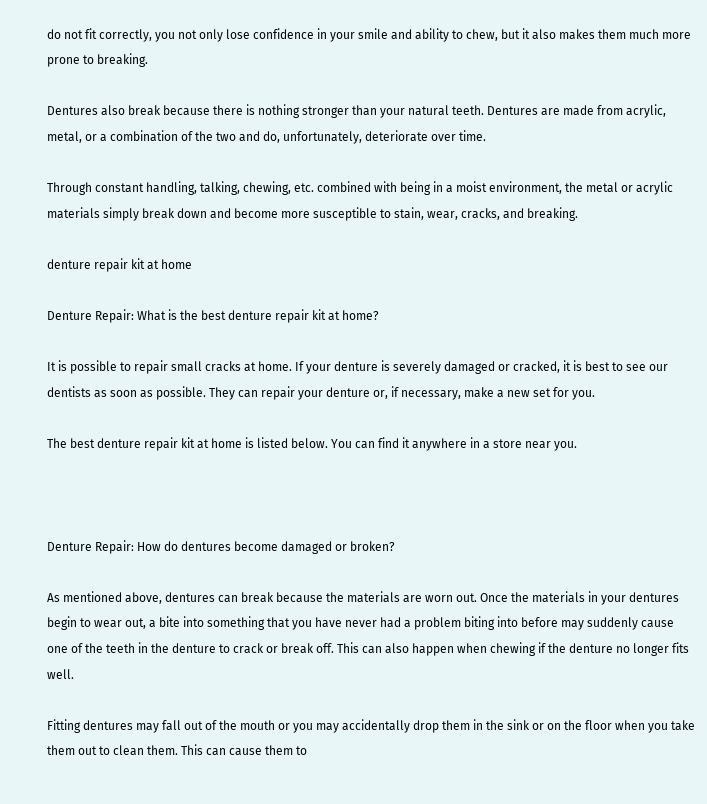do not fit correctly, you not only lose confidence in your smile and ability to chew, but it also makes them much more prone to breaking.

Dentures also break because there is nothing stronger than your natural teeth. Dentures are made from acrylic, metal, or a combination of the two and do, unfortunately, deteriorate over time.

Through constant handling, talking, chewing, etc. combined with being in a moist environment, the metal or acrylic materials simply break down and become more susceptible to stain, wear, cracks, and breaking.

denture repair kit at home

Denture Repair: What is the best denture repair kit at home?

It is possible to repair small cracks at home. If your denture is severely damaged or cracked, it is best to see our dentists as soon as possible. They can repair your denture or, if necessary, make a new set for you.

The best denture repair kit at home is listed below. You can find it anywhere in a store near you.



Denture Repair: How do dentures become damaged or broken?

As mentioned above, dentures can break because the materials are worn out. Once the materials in your dentures begin to wear out, a bite into something that you have never had a problem biting into before may suddenly cause one of the teeth in the denture to crack or break off. This can also happen when chewing if the denture no longer fits well.

Fitting dentures may fall out of the mouth or you may accidentally drop them in the sink or on the floor when you take them out to clean them. This can cause them to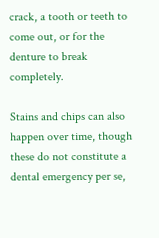crack, a tooth or teeth to come out, or for the denture to break completely.

Stains and chips can also happen over time, though these do not constitute a dental emergency per se,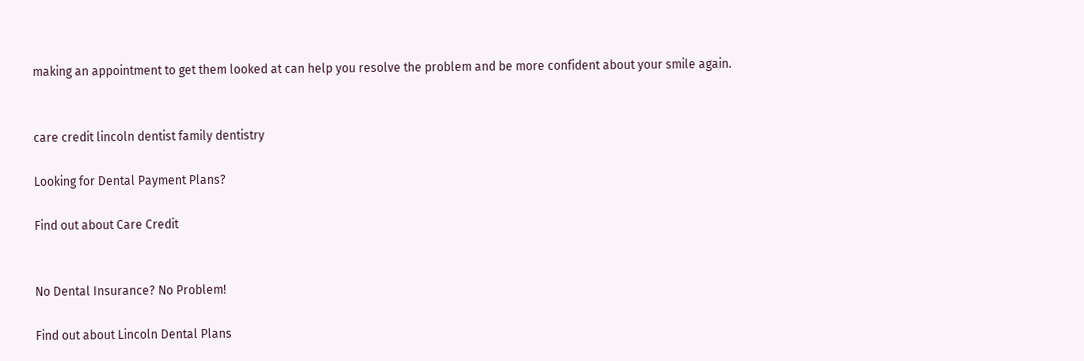making an appointment to get them looked at can help you resolve the problem and be more confident about your smile again.


care credit lincoln dentist family dentistry

Looking for Dental Payment Plans?

Find out about Care Credit


No Dental Insurance? No Problem!

Find out about Lincoln Dental Plans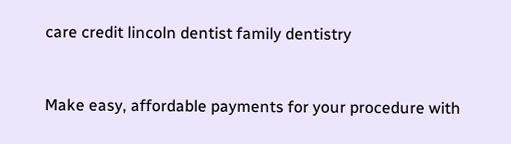care credit lincoln dentist family dentistry


Make easy, affordable payments for your procedure with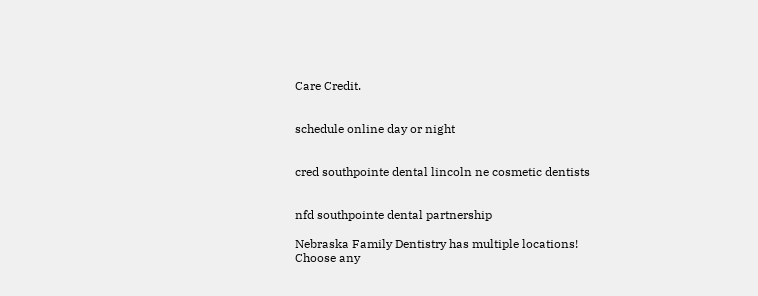Care Credit.


schedule online day or night


cred southpointe dental lincoln ne cosmetic dentists


nfd southpointe dental partnership

Nebraska Family Dentistry has multiple locations!
Choose any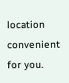location convenient for you.